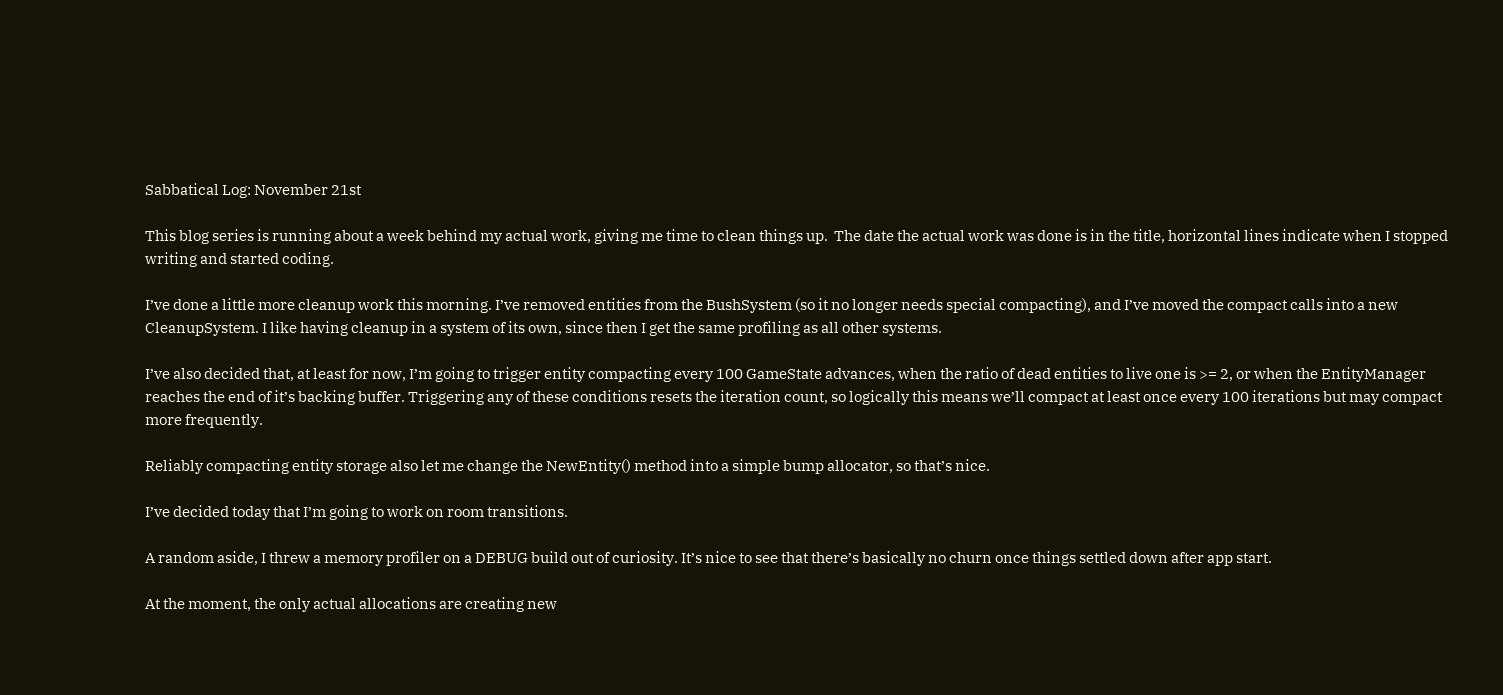Sabbatical Log: November 21st

This blog series is running about a week behind my actual work, giving me time to clean things up.  The date the actual work was done is in the title, horizontal lines indicate when I stopped writing and started coding.

I’ve done a little more cleanup work this morning. I’ve removed entities from the BushSystem (so it no longer needs special compacting), and I’ve moved the compact calls into a new CleanupSystem. I like having cleanup in a system of its own, since then I get the same profiling as all other systems.

I’ve also decided that, at least for now, I’m going to trigger entity compacting every 100 GameState advances, when the ratio of dead entities to live one is >= 2, or when the EntityManager reaches the end of it’s backing buffer. Triggering any of these conditions resets the iteration count, so logically this means we’ll compact at least once every 100 iterations but may compact more frequently.

Reliably compacting entity storage also let me change the NewEntity() method into a simple bump allocator, so that’s nice.

I’ve decided today that I’m going to work on room transitions.

A random aside, I threw a memory profiler on a DEBUG build out of curiosity. It’s nice to see that there’s basically no churn once things settled down after app start.

At the moment, the only actual allocations are creating new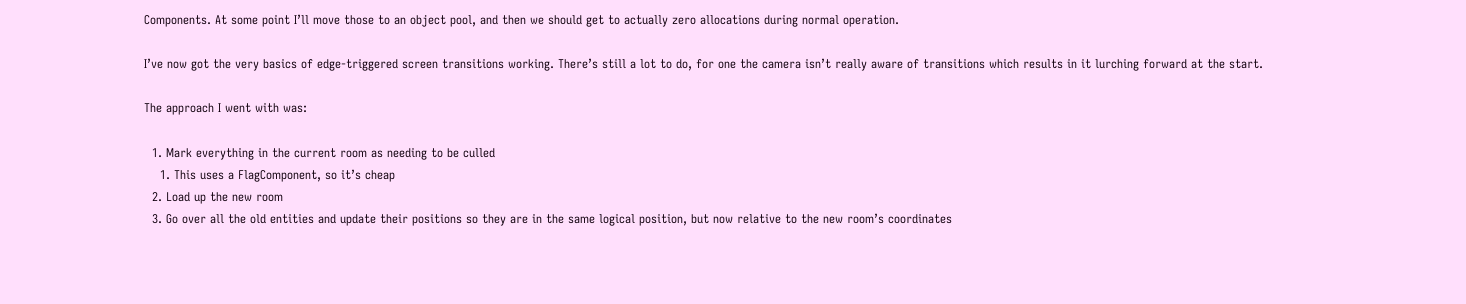Components. At some point I’ll move those to an object pool, and then we should get to actually zero allocations during normal operation.

I’ve now got the very basics of edge-triggered screen transitions working. There’s still a lot to do, for one the camera isn’t really aware of transitions which results in it lurching forward at the start.

The approach I went with was:

  1. Mark everything in the current room as needing to be culled
    1. This uses a FlagComponent, so it’s cheap
  2. Load up the new room
  3. Go over all the old entities and update their positions so they are in the same logical position, but now relative to the new room’s coordinates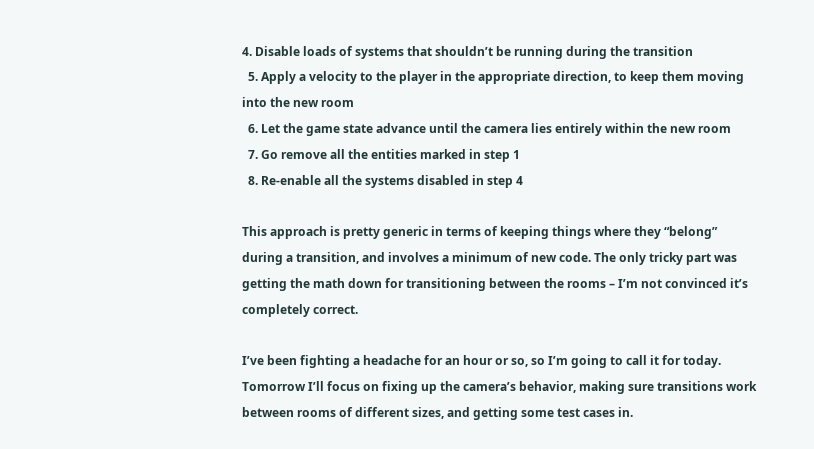4. Disable loads of systems that shouldn’t be running during the transition
  5. Apply a velocity to the player in the appropriate direction, to keep them moving into the new room
  6. Let the game state advance until the camera lies entirely within the new room
  7. Go remove all the entities marked in step 1
  8. Re-enable all the systems disabled in step 4

This approach is pretty generic in terms of keeping things where they “belong” during a transition, and involves a minimum of new code. The only tricky part was getting the math down for transitioning between the rooms – I’m not convinced it’s completely correct.

I’ve been fighting a headache for an hour or so, so I’m going to call it for today. Tomorrow I’ll focus on fixing up the camera’s behavior, making sure transitions work between rooms of different sizes, and getting some test cases in.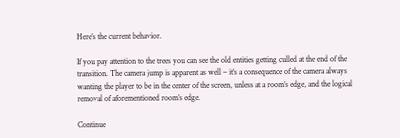Here’s the current behavior.

If you pay attention to the trees you can see the old entities getting culled at the end of the transition. The camera jump is apparent as well – it’s a consequence of the camera always wanting the player to be in the center of the screen, unless at a room’s edge, and the logical removal of aforementioned room’s edge.

Continue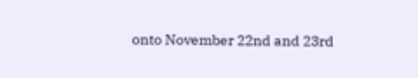onto November 22nd and 23rd